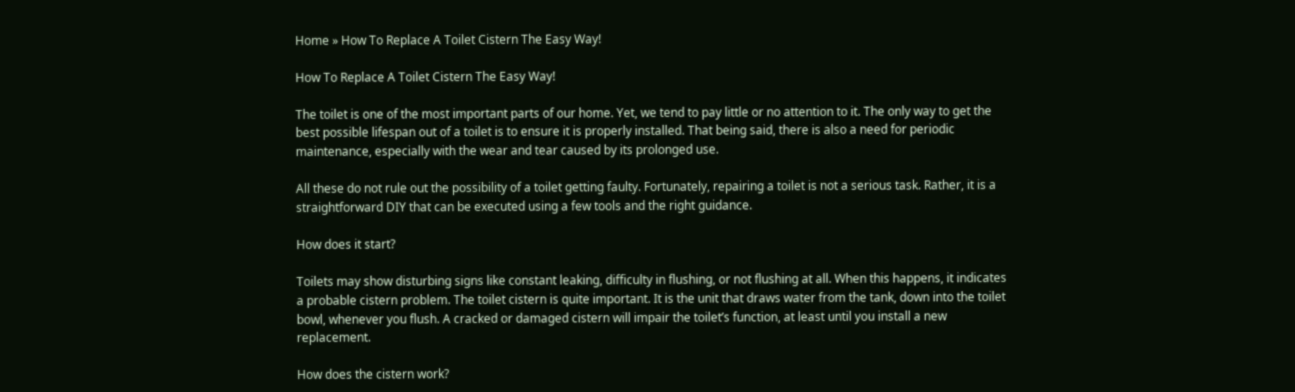Home » How To Replace A Toilet Cistern The Easy Way!

How To Replace A Toilet Cistern The Easy Way!

The toilet is one of the most important parts of our home. Yet, we tend to pay little or no attention to it. The only way to get the best possible lifespan out of a toilet is to ensure it is properly installed. That being said, there is also a need for periodic maintenance, especially with the wear and tear caused by its prolonged use.

All these do not rule out the possibility of a toilet getting faulty. Fortunately, repairing a toilet is not a serious task. Rather, it is a straightforward DIY that can be executed using a few tools and the right guidance.

How does it start?

Toilets may show disturbing signs like constant leaking, difficulty in flushing, or not flushing at all. When this happens, it indicates a probable cistern problem. The toilet cistern is quite important. It is the unit that draws water from the tank, down into the toilet bowl, whenever you flush. A cracked or damaged cistern will impair the toilet’s function, at least until you install a new replacement.

How does the cistern work?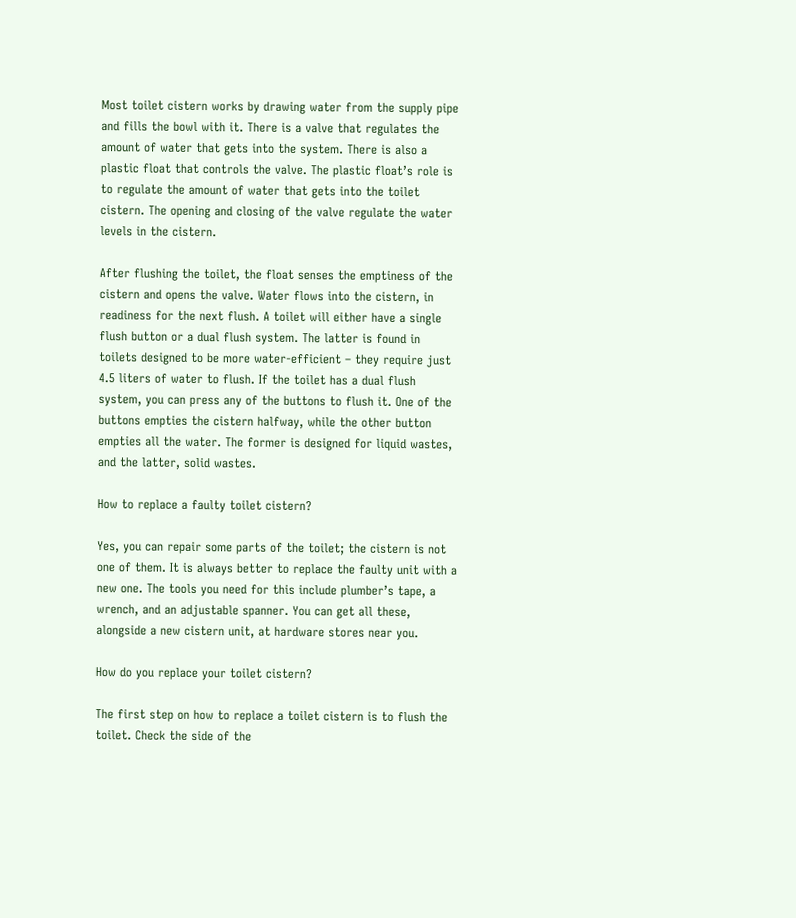Most toilet cistern works by drawing water from the supply pipe and fills the bowl with it. There is a valve that regulates the amount of water that gets into the system. There is also a plastic float that controls the valve. The plastic float’s role is to regulate the amount of water that gets into the toilet cistern. The opening and closing of the valve regulate the water levels in the cistern.

After flushing the toilet, the float senses the emptiness of the cistern and opens the valve. Water flows into the cistern, in readiness for the next flush. A toilet will either have a single flush button or a dual flush system. The latter is found in toilets designed to be more water-efficient – they require just 4.5 liters of water to flush. If the toilet has a dual flush system, you can press any of the buttons to flush it. One of the buttons empties the cistern halfway, while the other button empties all the water. The former is designed for liquid wastes, and the latter, solid wastes.

How to replace a faulty toilet cistern?

Yes, you can repair some parts of the toilet; the cistern is not one of them. It is always better to replace the faulty unit with a new one. The tools you need for this include plumber’s tape, a wrench, and an adjustable spanner. You can get all these, alongside a new cistern unit, at hardware stores near you.

How do you replace your toilet cistern?

The first step on how to replace a toilet cistern is to flush the toilet. Check the side of the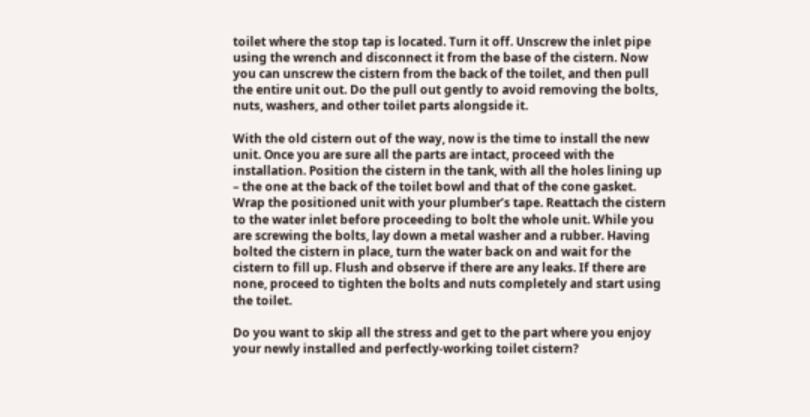toilet where the stop tap is located. Turn it off. Unscrew the inlet pipe using the wrench and disconnect it from the base of the cistern. Now you can unscrew the cistern from the back of the toilet, and then pull the entire unit out. Do the pull out gently to avoid removing the bolts, nuts, washers, and other toilet parts alongside it.

With the old cistern out of the way, now is the time to install the new unit. Once you are sure all the parts are intact, proceed with the installation. Position the cistern in the tank, with all the holes lining up – the one at the back of the toilet bowl and that of the cone gasket. Wrap the positioned unit with your plumber’s tape. Reattach the cistern to the water inlet before proceeding to bolt the whole unit. While you are screwing the bolts, lay down a metal washer and a rubber. Having bolted the cistern in place, turn the water back on and wait for the cistern to fill up. Flush and observe if there are any leaks. If there are none, proceed to tighten the bolts and nuts completely and start using the toilet.

Do you want to skip all the stress and get to the part where you enjoy your newly installed and perfectly-working toilet cistern?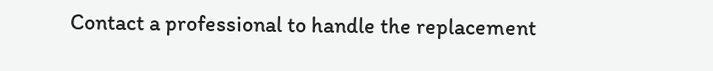Contact a professional to handle the replacement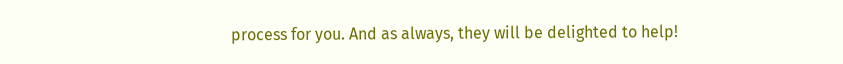process for you. And as always, they will be delighted to help!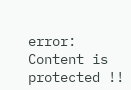error: Content is protected !!